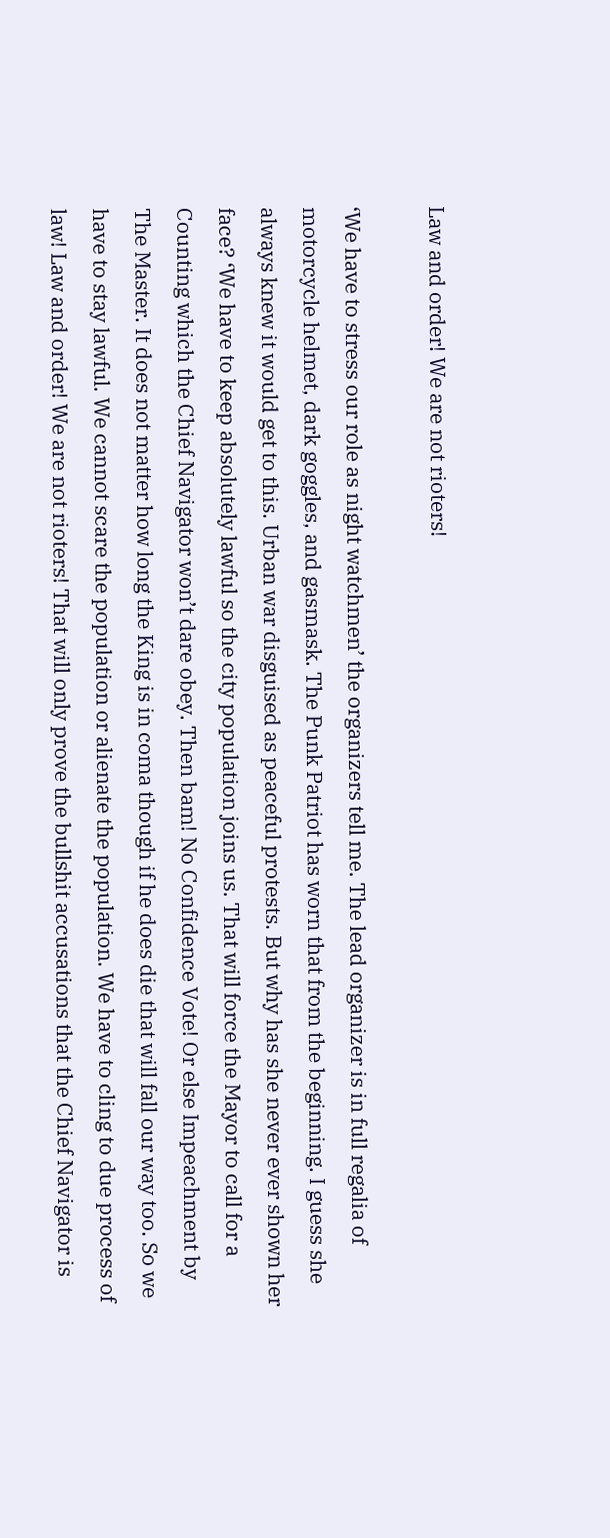Law and order! We are not rioters!

‘We have to stress our role as night watchmen’ the organizers tell me. The lead organizer is in full regalia of motorcycle helmet, dark goggles, and gasmask. The Punk Patriot has worn that from the beginning. I guess she always knew it would get to this. Urban war disguised as peaceful protests. But why has she never ever shown her face? ‘We have to keep absolutely lawful so the city population joins us. That will force the Mayor to call for a Counting which the Chief Navigator won’t dare obey. Then bam! No Confidence Vote! Or else Impeachment by The Master. It does not matter how long the King is in coma though if he does die that will fall our way too. So we have to stay lawful. We cannot scare the population or alienate the population. We have to cling to due process of law! Law and order! We are not rioters! That will only prove the bullshit accusations that the Chief Navigator is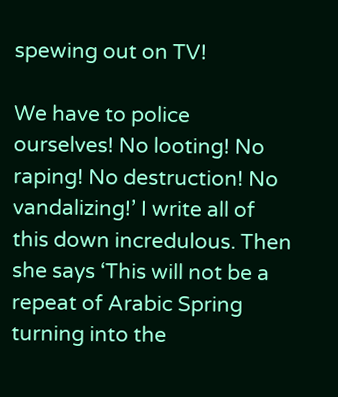spewing out on TV!

We have to police ourselves! No looting! No raping! No destruction! No vandalizing!’ I write all of this down incredulous. Then she says ‘This will not be a repeat of Arabic Spring turning into the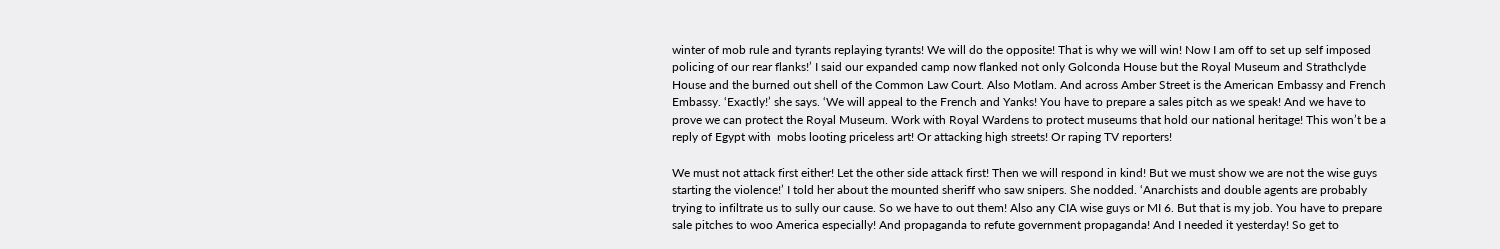winter of mob rule and tyrants replaying tyrants! We will do the opposite! That is why we will win! Now I am off to set up self imposed policing of our rear flanks!’ I said our expanded camp now flanked not only Golconda House but the Royal Museum and Strathclyde House and the burned out shell of the Common Law Court. Also Motlam. And across Amber Street is the American Embassy and French Embassy. ‘Exactly!’ she says. ‘We will appeal to the French and Yanks! You have to prepare a sales pitch as we speak! And we have to prove we can protect the Royal Museum. Work with Royal Wardens to protect museums that hold our national heritage! This won’t be a reply of Egypt with  mobs looting priceless art! Or attacking high streets! Or raping TV reporters!

We must not attack first either! Let the other side attack first! Then we will respond in kind! But we must show we are not the wise guys starting the violence!’ I told her about the mounted sheriff who saw snipers. She nodded. ‘Anarchists and double agents are probably trying to infiltrate us to sully our cause. So we have to out them! Also any CIA wise guys or MI 6. But that is my job. You have to prepare sale pitches to woo America especially! And propaganda to refute government propaganda! And I needed it yesterday! So get to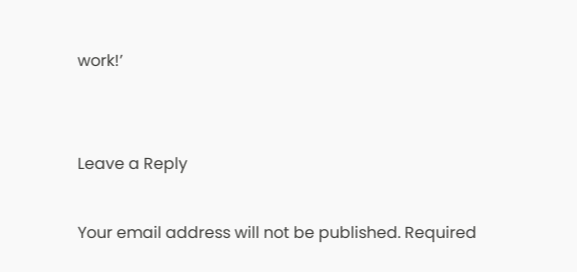work!’


Leave a Reply

Your email address will not be published. Required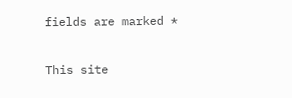fields are marked *

This site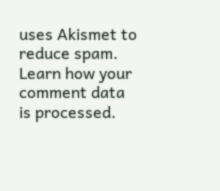uses Akismet to reduce spam. Learn how your comment data is processed.